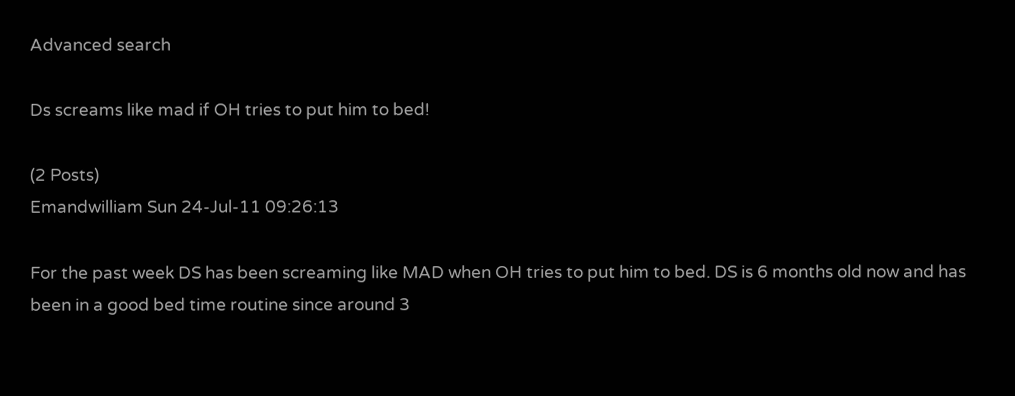Advanced search

Ds screams like mad if OH tries to put him to bed!

(2 Posts)
Emandwilliam Sun 24-Jul-11 09:26:13

For the past week DS has been screaming like MAD when OH tries to put him to bed. DS is 6 months old now and has been in a good bed time routine since around 3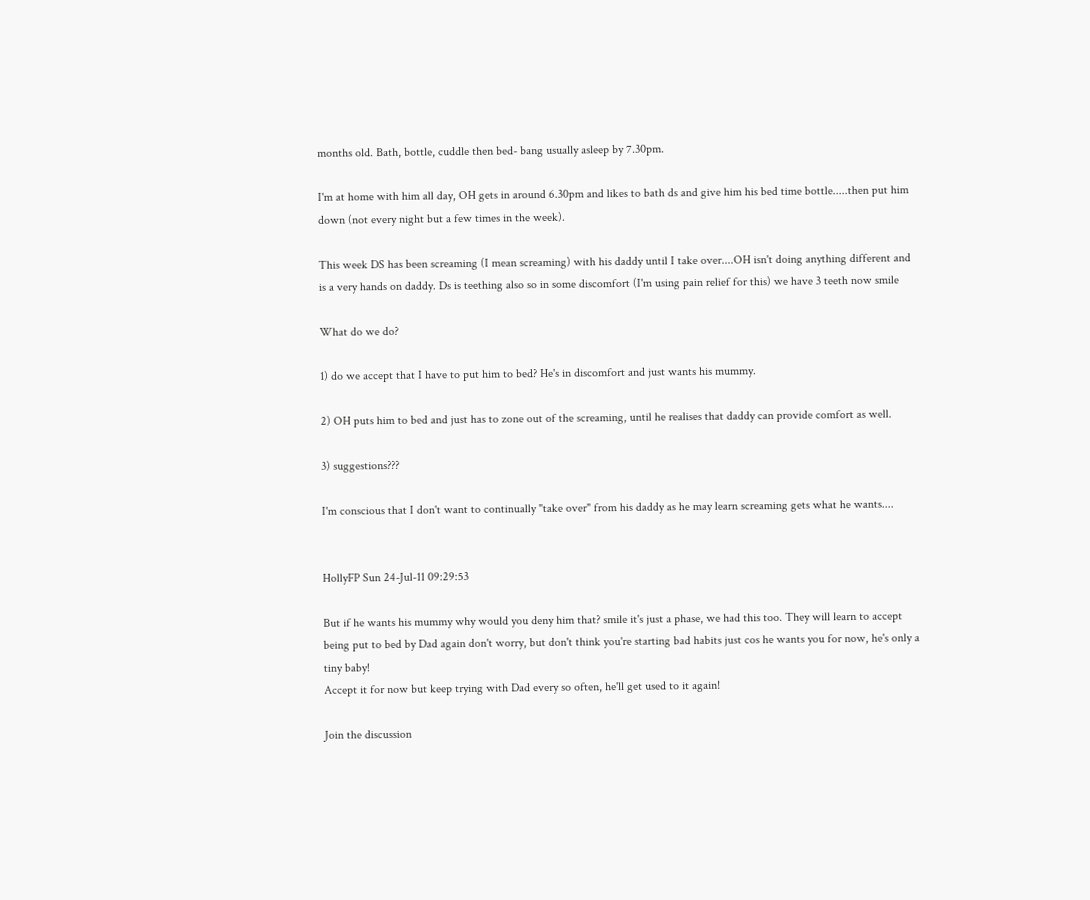months old. Bath, bottle, cuddle then bed- bang usually asleep by 7.30pm.

I'm at home with him all day, OH gets in around 6.30pm and likes to bath ds and give him his bed time bottle.....then put him down (not every night but a few times in the week).

This week DS has been screaming (I mean screaming) with his daddy until I take over....OH isn't doing anything different and is a very hands on daddy. Ds is teething also so in some discomfort (I'm using pain relief for this) we have 3 teeth now smile

What do we do?

1) do we accept that I have to put him to bed? He's in discomfort and just wants his mummy.

2) OH puts him to bed and just has to zone out of the screaming, until he realises that daddy can provide comfort as well.

3) suggestions???

I'm conscious that I don't want to continually "take over" from his daddy as he may learn screaming gets what he wants....


HollyFP Sun 24-Jul-11 09:29:53

But if he wants his mummy why would you deny him that? smile it's just a phase, we had this too. They will learn to accept being put to bed by Dad again don't worry, but don't think you're starting bad habits just cos he wants you for now, he's only a tiny baby!
Accept it for now but keep trying with Dad every so often, he'll get used to it again!

Join the discussion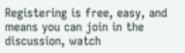Registering is free, easy, and means you can join in the discussion, watch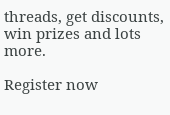threads, get discounts, win prizes and lots more.

Register now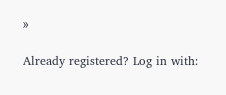»

Already registered? Log in with: